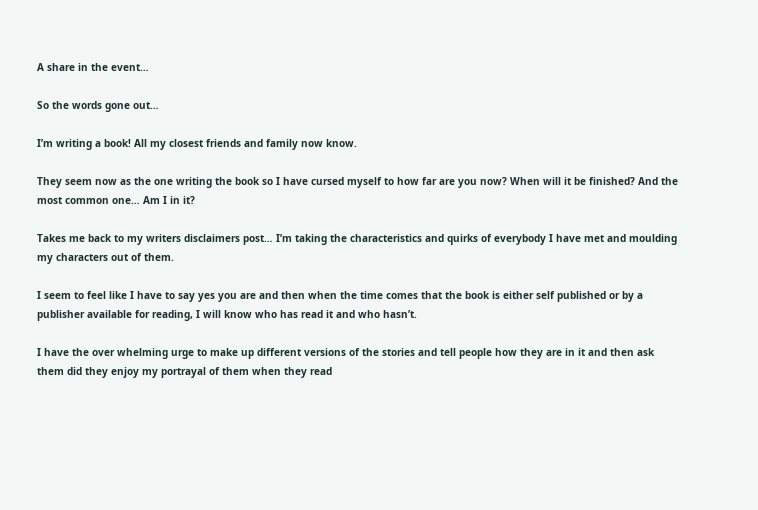A share in the event…

So the words gone out…

I’m writing a book! All my closest friends and family now know.

They seem now as the one writing the book so I have cursed myself to how far are you now? When will it be finished? And the most common one… Am I in it?

Takes me back to my writers disclaimers post… I’m taking the characteristics and quirks of everybody I have met and moulding my characters out of them.

I seem to feel like I have to say yes you are and then when the time comes that the book is either self published or by a publisher available for reading, I will know who has read it and who hasn’t.

I have the over whelming urge to make up different versions of the stories and tell people how they are in it and then ask them did they enjoy my portrayal of them when they read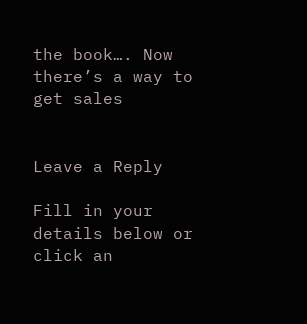the book…. Now there’s a way to get sales


Leave a Reply

Fill in your details below or click an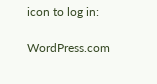icon to log in:

WordPress.com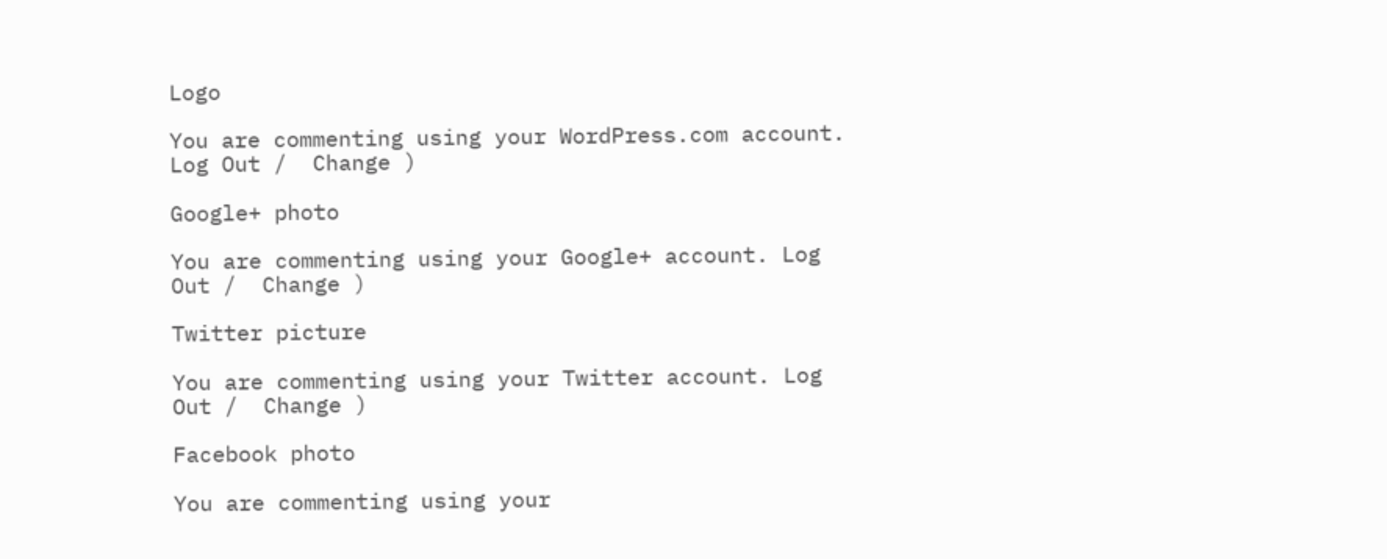Logo

You are commenting using your WordPress.com account. Log Out /  Change )

Google+ photo

You are commenting using your Google+ account. Log Out /  Change )

Twitter picture

You are commenting using your Twitter account. Log Out /  Change )

Facebook photo

You are commenting using your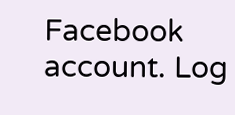Facebook account. Log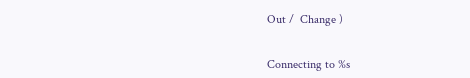Out /  Change )


Connecting to %s